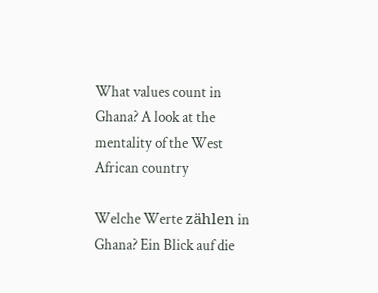What values count in Ghana? A look at the mentality of the West African country

Welche Werte zählen in Ghana? Ein Blick auf die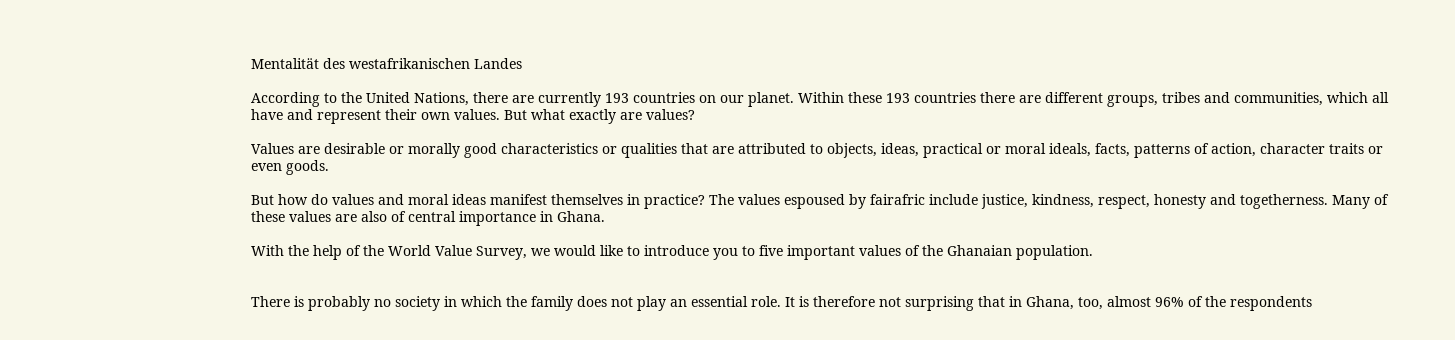Mentalität des westafrikanischen Landes

According to the United Nations, there are currently 193 countries on our planet. Within these 193 countries there are different groups, tribes and communities, which all have and represent their own values. But what exactly are values?

Values are desirable or morally good characteristics or qualities that are attributed to objects, ideas, practical or moral ideals, facts, patterns of action, character traits or even goods.

But how do values and moral ideas manifest themselves in practice? The values espoused by fairafric include justice, kindness, respect, honesty and togetherness. Many of these values are also of central importance in Ghana.

With the help of the World Value Survey, we would like to introduce you to five important values of the Ghanaian population.


There is probably no society in which the family does not play an essential role. It is therefore not surprising that in Ghana, too, almost 96% of the respondents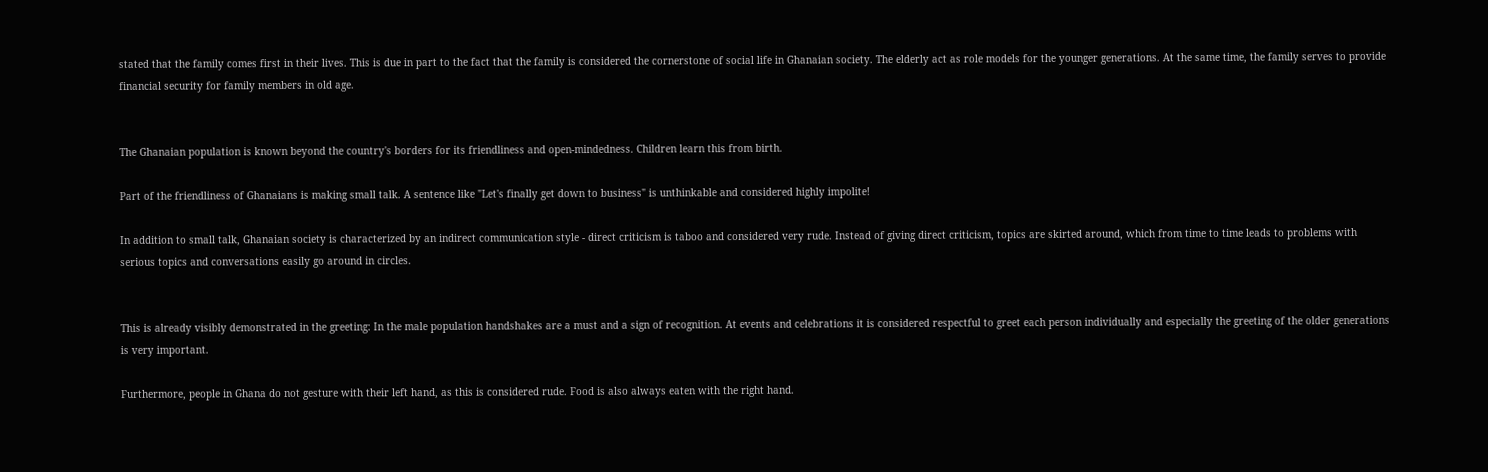stated that the family comes first in their lives. This is due in part to the fact that the family is considered the cornerstone of social life in Ghanaian society. The elderly act as role models for the younger generations. At the same time, the family serves to provide financial security for family members in old age.


The Ghanaian population is known beyond the country's borders for its friendliness and open-mindedness. Children learn this from birth.

Part of the friendliness of Ghanaians is making small talk. A sentence like "Let's finally get down to business" is unthinkable and considered highly impolite!

In addition to small talk, Ghanaian society is characterized by an indirect communication style - direct criticism is taboo and considered very rude. Instead of giving direct criticism, topics are skirted around, which from time to time leads to problems with serious topics and conversations easily go around in circles.


This is already visibly demonstrated in the greeting: In the male population handshakes are a must and a sign of recognition. At events and celebrations it is considered respectful to greet each person individually and especially the greeting of the older generations is very important.

Furthermore, people in Ghana do not gesture with their left hand, as this is considered rude. Food is also always eaten with the right hand.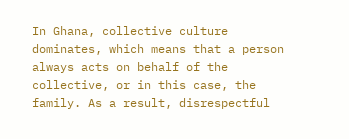In Ghana, collective culture dominates, which means that a person always acts on behalf of the collective, or in this case, the family. As a result, disrespectful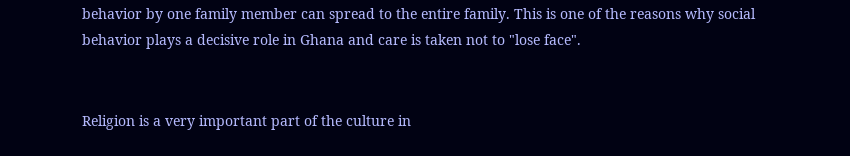behavior by one family member can spread to the entire family. This is one of the reasons why social behavior plays a decisive role in Ghana and care is taken not to "lose face".


Religion is a very important part of the culture in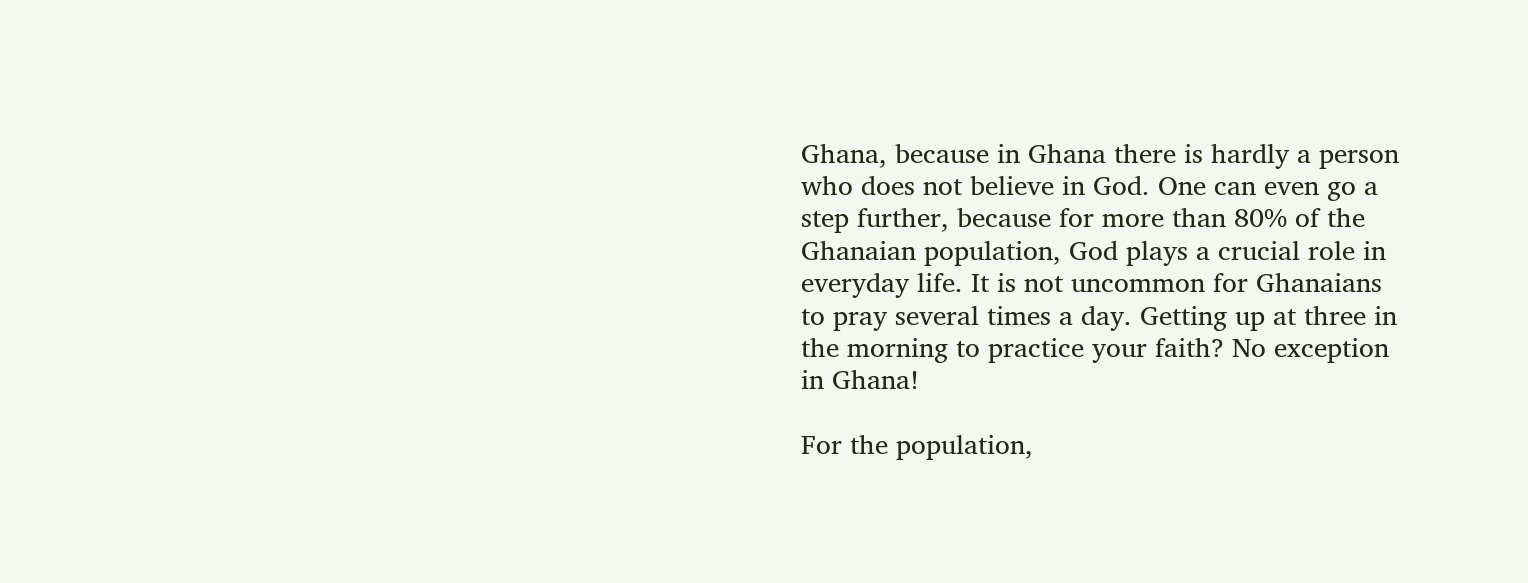Ghana, because in Ghana there is hardly a person who does not believe in God. One can even go a step further, because for more than 80% of the Ghanaian population, God plays a crucial role in everyday life. It is not uncommon for Ghanaians to pray several times a day. Getting up at three in the morning to practice your faith? No exception in Ghana!

For the population,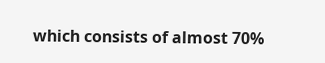which consists of almost 70%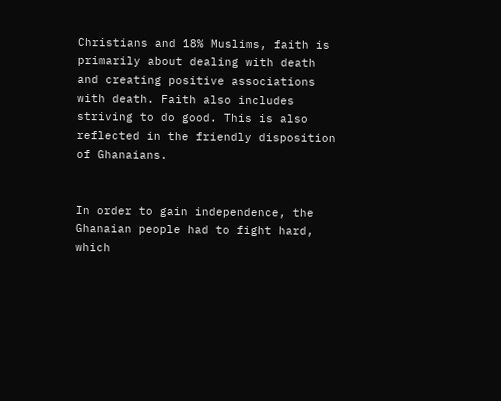Christians and 18% Muslims, faith is primarily about dealing with death and creating positive associations with death. Faith also includes striving to do good. This is also reflected in the friendly disposition of Ghanaians.


In order to gain independence, the Ghanaian people had to fight hard, which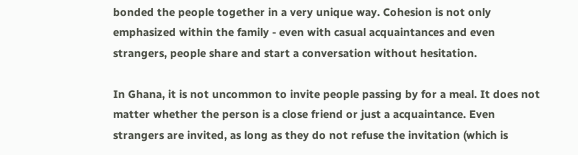bonded the people together in a very unique way. Cohesion is not only emphasized within the family - even with casual acquaintances and even strangers, people share and start a conversation without hesitation.

In Ghana, it is not uncommon to invite people passing by for a meal. It does not matter whether the person is a close friend or just a acquaintance. Even strangers are invited, as long as they do not refuse the invitation (which is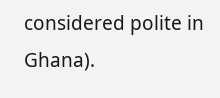considered polite in Ghana).